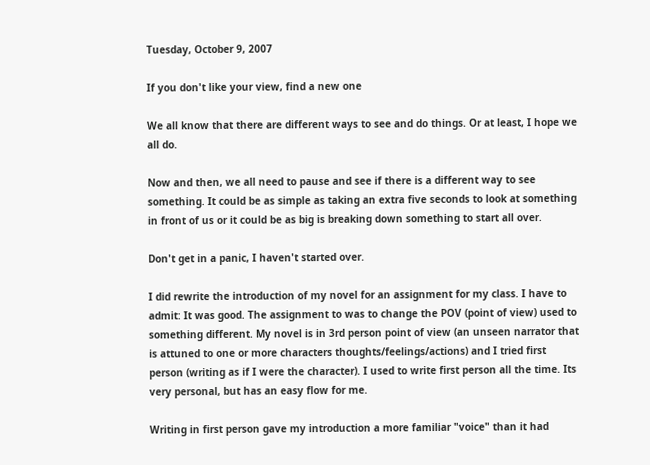Tuesday, October 9, 2007

If you don't like your view, find a new one

We all know that there are different ways to see and do things. Or at least, I hope we all do.

Now and then, we all need to pause and see if there is a different way to see something. It could be as simple as taking an extra five seconds to look at something in front of us or it could be as big is breaking down something to start all over.

Don't get in a panic, I haven't started over.

I did rewrite the introduction of my novel for an assignment for my class. I have to admit: It was good. The assignment to was to change the POV (point of view) used to something different. My novel is in 3rd person point of view (an unseen narrator that is attuned to one or more characters thoughts/feelings/actions) and I tried first person (writing as if I were the character). I used to write first person all the time. Its very personal, but has an easy flow for me.

Writing in first person gave my introduction a more familiar "voice" than it had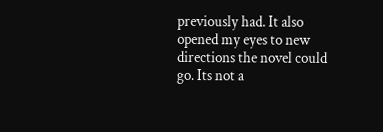previously had. It also opened my eyes to new directions the novel could go. Its not a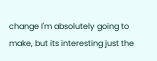change I'm absolutely going to make, but its interesting just the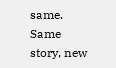same. Same story, new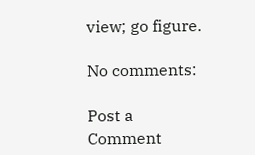view; go figure.

No comments:

Post a Comment